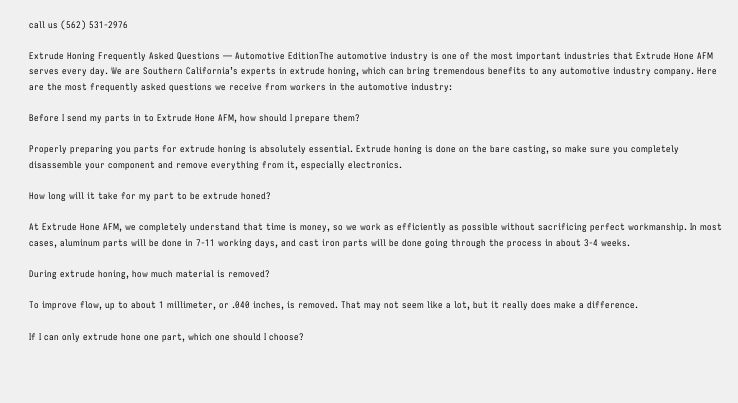call us (562) 531-2976

Extrude Honing Frequently Asked Questions — Automotive EditionThe automotive industry is one of the most important industries that Extrude Hone AFM serves every day. We are Southern California’s experts in extrude honing, which can bring tremendous benefits to any automotive industry company. Here are the most frequently asked questions we receive from workers in the automotive industry:

Before I send my parts in to Extrude Hone AFM, how should I prepare them?

Properly preparing you parts for extrude honing is absolutely essential. Extrude honing is done on the bare casting, so make sure you completely disassemble your component and remove everything from it, especially electronics.

How long will it take for my part to be extrude honed?

At Extrude Hone AFM, we completely understand that time is money, so we work as efficiently as possible without sacrificing perfect workmanship. In most cases, aluminum parts will be done in 7-11 working days, and cast iron parts will be done going through the process in about 3-4 weeks.

During extrude honing, how much material is removed?

To improve flow, up to about 1 millimeter, or .040 inches, is removed. That may not seem like a lot, but it really does make a difference.

If I can only extrude hone one part, which one should I choose?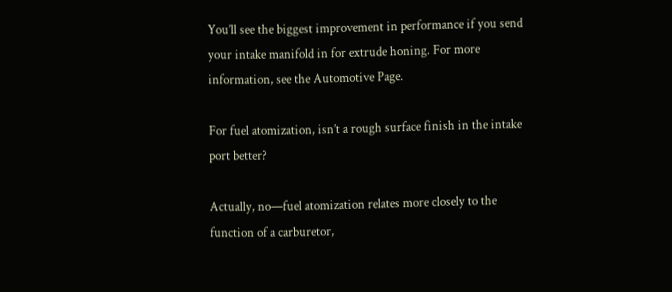You’ll see the biggest improvement in performance if you send your intake manifold in for extrude honing. For more information, see the Automotive Page.

For fuel atomization, isn’t a rough surface finish in the intake port better?

Actually, no—fuel atomization relates more closely to the function of a carburetor,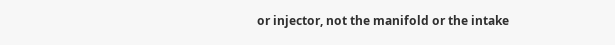or injector, not the manifold or the intake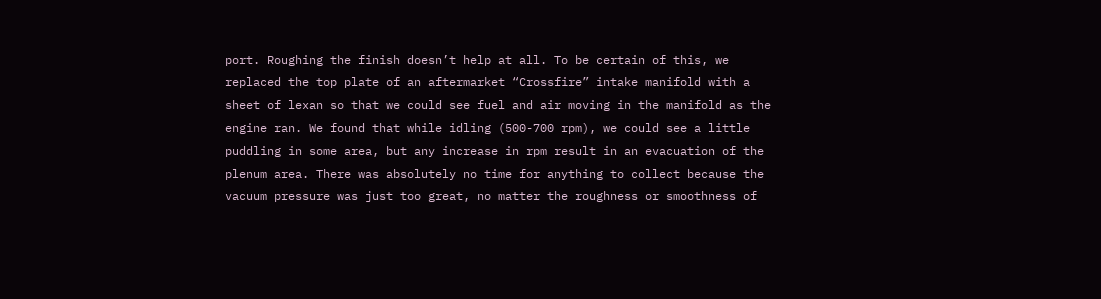port. Roughing the finish doesn’t help at all. To be certain of this, we replaced the top plate of an aftermarket “Crossfire” intake manifold with a sheet of lexan so that we could see fuel and air moving in the manifold as the engine ran. We found that while idling (500-700 rpm), we could see a little puddling in some area, but any increase in rpm result in an evacuation of the plenum area. There was absolutely no time for anything to collect because the vacuum pressure was just too great, no matter the roughness or smoothness of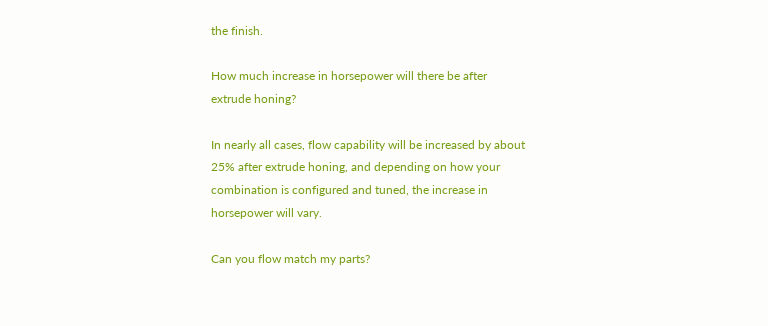the finish.

How much increase in horsepower will there be after extrude honing?

In nearly all cases, flow capability will be increased by about 25% after extrude honing, and depending on how your combination is configured and tuned, the increase in horsepower will vary.

Can you flow match my parts?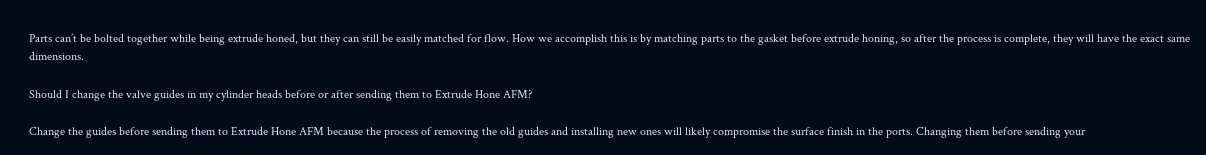Parts can’t be bolted together while being extrude honed, but they can still be easily matched for flow. How we accomplish this is by matching parts to the gasket before extrude honing, so after the process is complete, they will have the exact same dimensions.

Should I change the valve guides in my cylinder heads before or after sending them to Extrude Hone AFM?

Change the guides before sending them to Extrude Hone AFM because the process of removing the old guides and installing new ones will likely compromise the surface finish in the ports. Changing them before sending your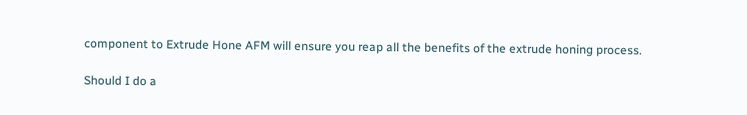component to Extrude Hone AFM will ensure you reap all the benefits of the extrude honing process.

Should I do a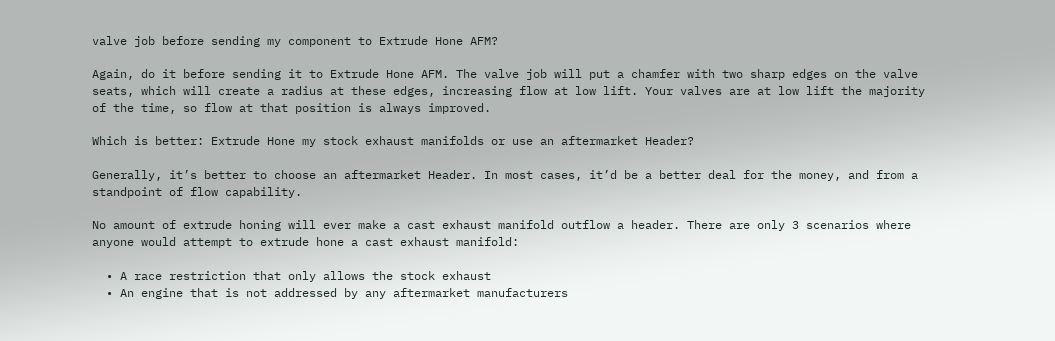valve job before sending my component to Extrude Hone AFM?

Again, do it before sending it to Extrude Hone AFM. The valve job will put a chamfer with two sharp edges on the valve seats, which will create a radius at these edges, increasing flow at low lift. Your valves are at low lift the majority of the time, so flow at that position is always improved.

Which is better: Extrude Hone my stock exhaust manifolds or use an aftermarket Header?

Generally, it’s better to choose an aftermarket Header. In most cases, it’d be a better deal for the money, and from a standpoint of flow capability.

No amount of extrude honing will ever make a cast exhaust manifold outflow a header. There are only 3 scenarios where anyone would attempt to extrude hone a cast exhaust manifold:

  • A race restriction that only allows the stock exhaust
  • An engine that is not addressed by any aftermarket manufacturers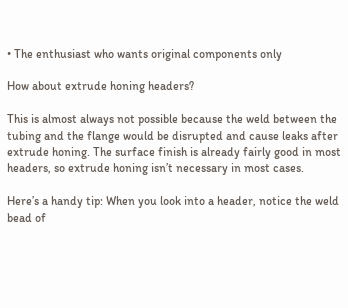• The enthusiast who wants original components only

How about extrude honing headers?

This is almost always not possible because the weld between the tubing and the flange would be disrupted and cause leaks after extrude honing. The surface finish is already fairly good in most headers, so extrude honing isn’t necessary in most cases.

Here’s a handy tip: When you look into a header, notice the weld bead of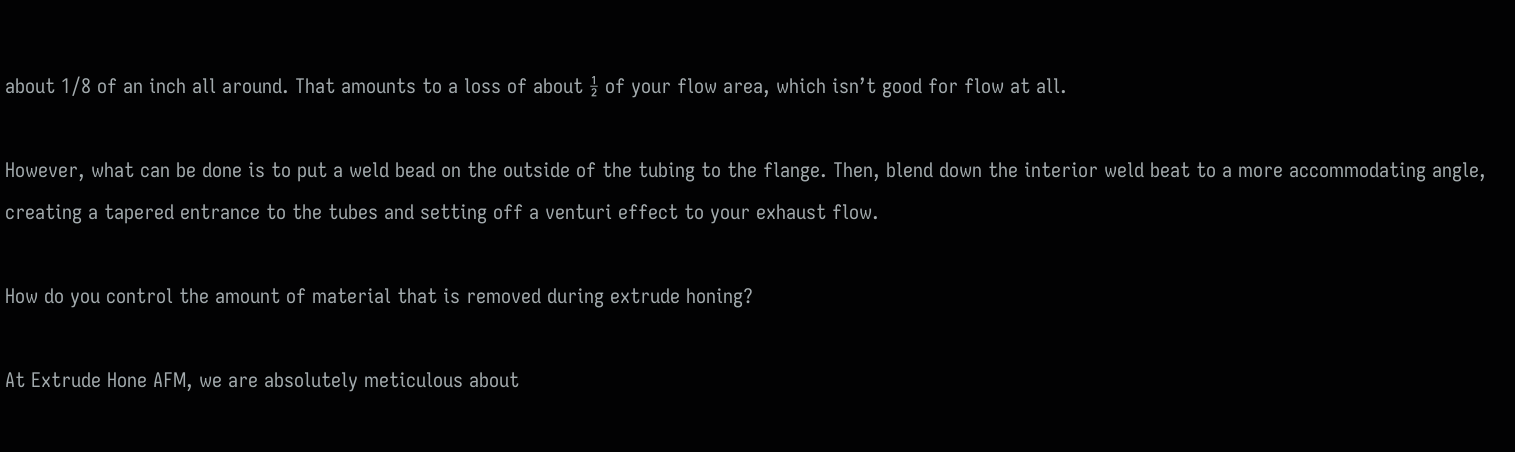about 1/8 of an inch all around. That amounts to a loss of about ½ of your flow area, which isn’t good for flow at all.

However, what can be done is to put a weld bead on the outside of the tubing to the flange. Then, blend down the interior weld beat to a more accommodating angle, creating a tapered entrance to the tubes and setting off a venturi effect to your exhaust flow.

How do you control the amount of material that is removed during extrude honing?

At Extrude Hone AFM, we are absolutely meticulous about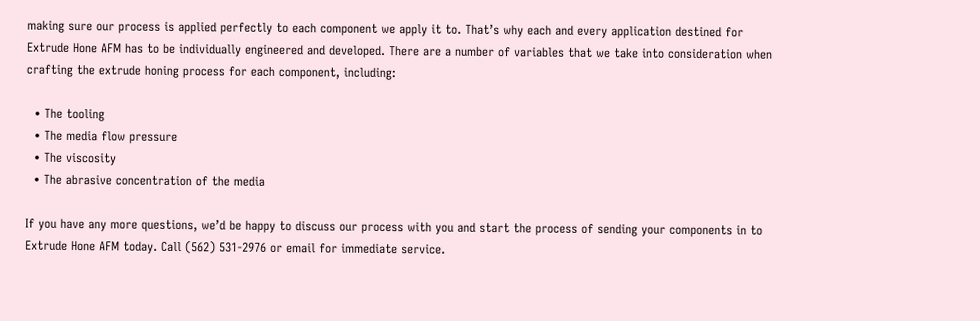making sure our process is applied perfectly to each component we apply it to. That’s why each and every application destined for Extrude Hone AFM has to be individually engineered and developed. There are a number of variables that we take into consideration when crafting the extrude honing process for each component, including:

  • The tooling
  • The media flow pressure
  • The viscosity
  • The abrasive concentration of the media

If you have any more questions, we’d be happy to discuss our process with you and start the process of sending your components in to Extrude Hone AFM today. Call (562) 531-2976 or email for immediate service.